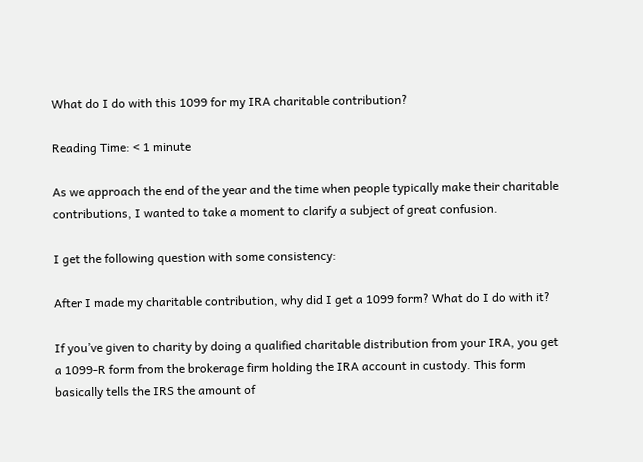What do I do with this 1099 for my IRA charitable contribution?

Reading Time: < 1 minute

As we approach the end of the year and the time when people typically make their charitable contributions, I wanted to take a moment to clarify a subject of great confusion.

I get the following question with some consistency:

After I made my charitable contribution, why did I get a 1099 form? What do I do with it?

If you’ve given to charity by doing a qualified charitable distribution from your IRA, you get a 1099-R form from the brokerage firm holding the IRA account in custody. This form basically tells the IRS the amount of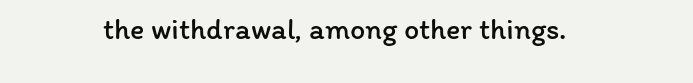the withdrawal, among other things.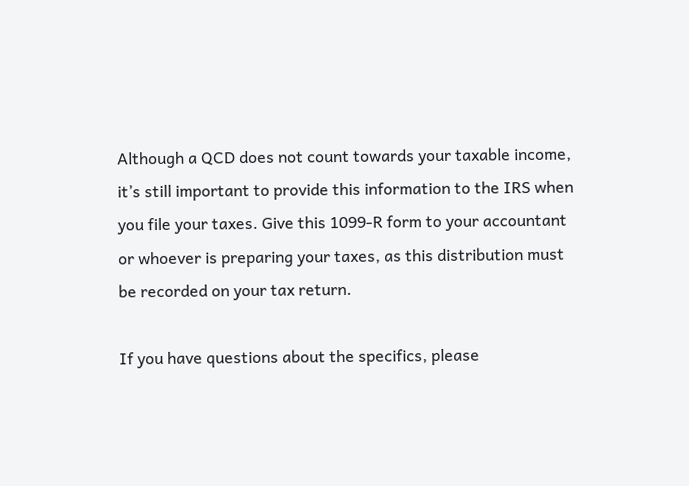Although a QCD does not count towards your taxable income, it’s still important to provide this information to the IRS when you file your taxes. Give this 1099-R form to your accountant or whoever is preparing your taxes, as this distribution must be recorded on your tax return.

If you have questions about the specifics, please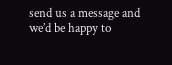send us a message and we’d be happy to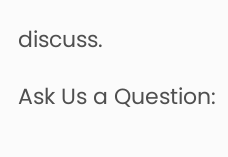discuss.

Ask Us a Question: